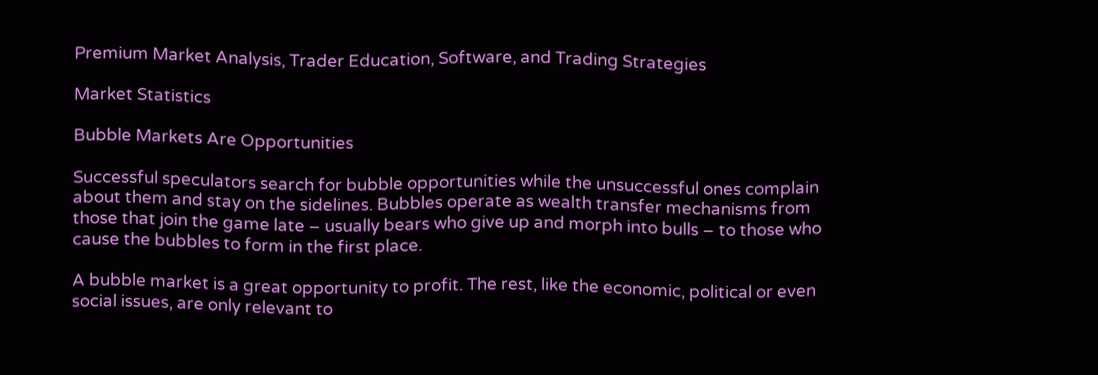Premium Market Analysis, Trader Education, Software, and Trading Strategies

Market Statistics

Bubble Markets Are Opportunities

Successful speculators search for bubble opportunities while the unsuccessful ones complain about them and stay on the sidelines. Bubbles operate as wealth transfer mechanisms from those that join the game late – usually bears who give up and morph into bulls – to those who cause the bubbles to form in the first place.

A bubble market is a great opportunity to profit. The rest, like the economic, political or even social issues, are only relevant to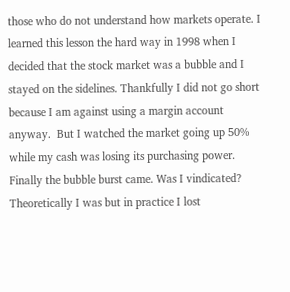those who do not understand how markets operate. I learned this lesson the hard way in 1998 when I decided that the stock market was a bubble and I stayed on the sidelines. Thankfully I did not go short because I am against using a margin account anyway.  But I watched the market going up 50% while my cash was losing its purchasing power. Finally the bubble burst came. Was I vindicated? Theoretically I was but in practice I lost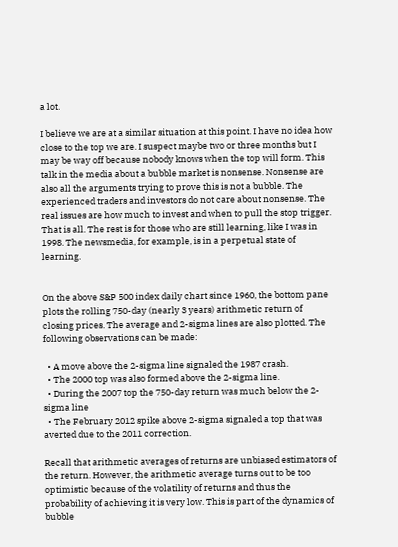a lot.

I believe we are at a similar situation at this point. I have no idea how close to the top we are. I suspect maybe two or three months but I may be way off because nobody knows when the top will form. This talk in the media about a bubble market is nonsense. Nonsense are also all the arguments trying to prove this is not a bubble. The experienced traders and investors do not care about nonsense. The real issues are how much to invest and when to pull the stop trigger. That is all. The rest is for those who are still learning, like I was in 1998. The newsmedia, for example, is in a perpetual state of learning.


On the above S&P 500 index daily chart since 1960, the bottom pane plots the rolling 750-day (nearly 3 years) arithmetic return of closing prices. The average and 2-sigma lines are also plotted. The following observations can be made:

  • A move above the 2-sigma line signaled the 1987 crash.
  • The 2000 top was also formed above the 2-sigma line.
  • During the 2007 top the 750-day return was much below the 2-sigma line
  • The February 2012 spike above 2-sigma signaled a top that was averted due to the 2011 correction.

Recall that arithmetic averages of returns are unbiased estimators of the return. However, the arithmetic average turns out to be too optimistic because of the volatility of returns and thus the probability of achieving it is very low. This is part of the dynamics of bubble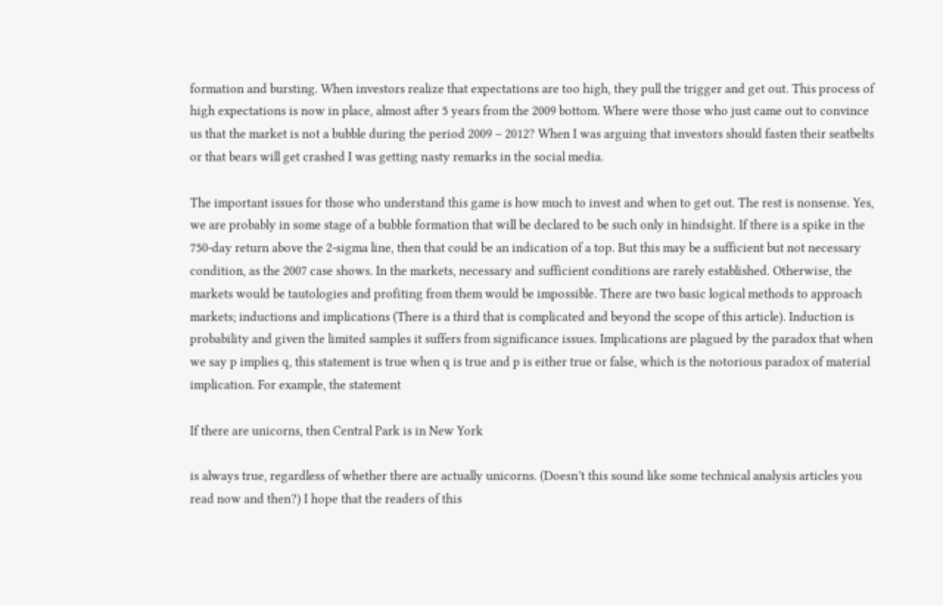formation and bursting. When investors realize that expectations are too high, they pull the trigger and get out. This process of high expectations is now in place, almost after 5 years from the 2009 bottom. Where were those who just came out to convince us that the market is not a bubble during the period 2009 – 2012? When I was arguing that investors should fasten their seatbelts or that bears will get crashed I was getting nasty remarks in the social media.

The important issues for those who understand this game is how much to invest and when to get out. The rest is nonsense. Yes, we are probably in some stage of a bubble formation that will be declared to be such only in hindsight. If there is a spike in the 750-day return above the 2-sigma line, then that could be an indication of a top. But this may be a sufficient but not necessary condition, as the 2007 case shows. In the markets, necessary and sufficient conditions are rarely established. Otherwise, the markets would be tautologies and profiting from them would be impossible. There are two basic logical methods to approach markets; inductions and implications (There is a third that is complicated and beyond the scope of this article). Induction is probability and given the limited samples it suffers from significance issues. Implications are plagued by the paradox that when we say p implies q, this statement is true when q is true and p is either true or false, which is the notorious paradox of material implication. For example, the statement

If there are unicorns, then Central Park is in New York

is always true, regardless of whether there are actually unicorns. (Doesn’t this sound like some technical analysis articles you read now and then?) I hope that the readers of this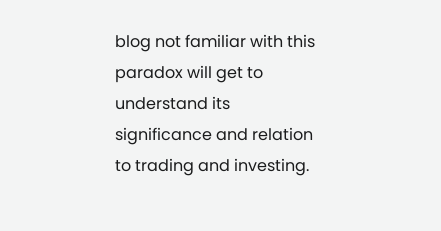blog not familiar with this paradox will get to understand its significance and relation to trading and investing.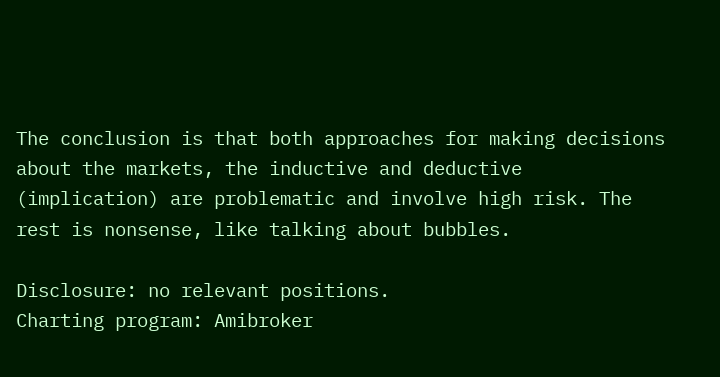The conclusion is that both approaches for making decisions about the markets, the inductive and deductive (implication) are problematic and involve high risk. The rest is nonsense, like talking about bubbles.

Disclosure: no relevant positions.
Charting program: Amibroker